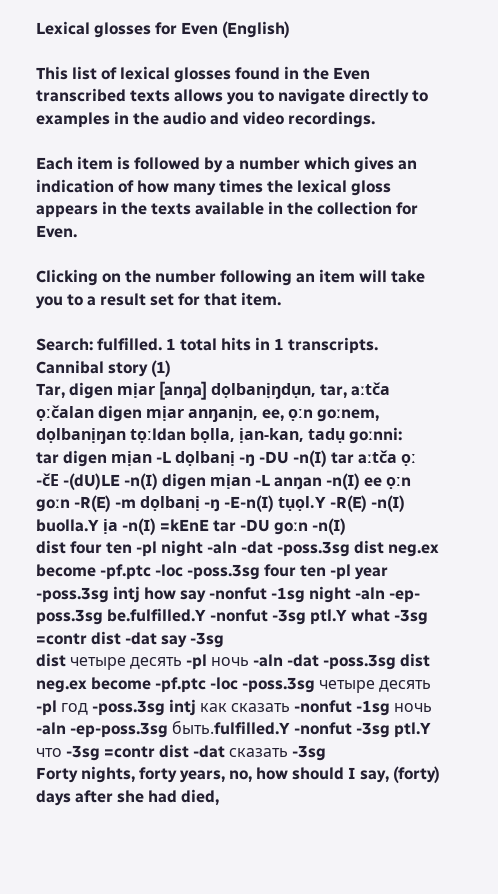Lexical glosses for Even (English)

This list of lexical glosses found in the Even transcribed texts allows you to navigate directly to examples in the audio and video recordings.

Each item is followed by a number which gives an indication of how many times the lexical gloss appears in the texts available in the collection for Even.

Clicking on the number following an item will take you to a result set for that item.

Search: fulfilled. 1 total hits in 1 transcripts.
Cannibal story (1)
Tar, digen mịar [anŋa] dọlbanịŋdụn, tar, aːtča ọːčalan digen mịar anŋanịn, ee, ọːn goːnem, dọlbanịŋan tọːldan bọlla, ịan-kan, tadụ goːnni:
tar digen mịan -L dọlbanị -ŋ -DU -n(I) tar aːtča ọː -čE -(dU)LE -n(I) digen mịan -L anŋan -n(I) ee ọːn goːn -R(E) -m dọlbanị -ŋ -E-n(I) tụọl.Y -R(E) -n(I) buolla.Y ịa -n(I) =kEnE tar -DU goːn -n(I)
dist four ten -pl night -aln -dat -poss.3sg dist neg.ex become -pf.ptc -loc -poss.3sg four ten -pl year -poss.3sg intj how say -nonfut -1sg night -aln -ep-poss.3sg be.fulfilled.Y -nonfut -3sg ptl.Y what -3sg =contr dist -dat say -3sg
dist четыре десять -pl ночь -aln -dat -poss.3sg dist neg.ex become -pf.ptc -loc -poss.3sg четыре десять -pl год -poss.3sg intj как сказать -nonfut -1sg ночь -aln -ep-poss.3sg быть.fulfilled.Y -nonfut -3sg ptl.Y что -3sg =contr dist -dat сказать -3sg
Forty nights, forty years, no, how should I say, (forty) days after she had died,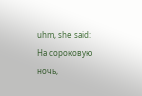uhm, she said:
На сороковую ночь,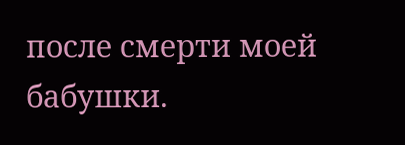после смерти моей бабушки.